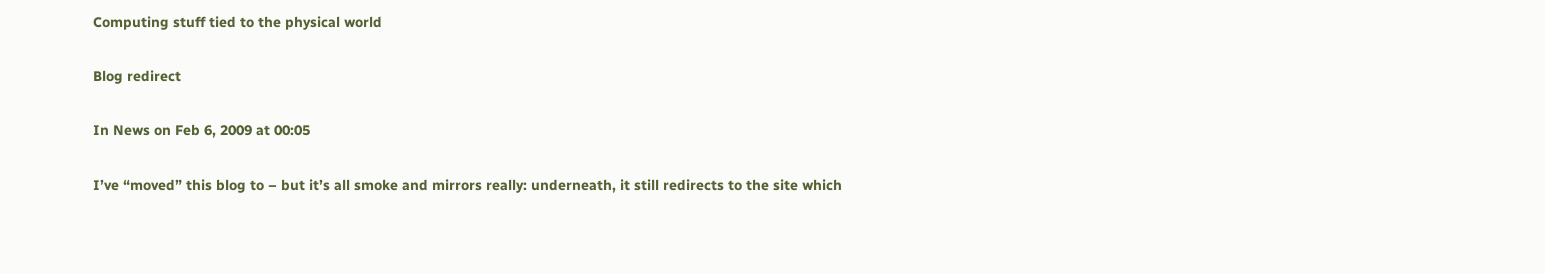Computing stuff tied to the physical world

Blog redirect

In News on Feb 6, 2009 at 00:05

I’ve “moved” this blog to – but it’s all smoke and mirrors really: underneath, it still redirects to the site which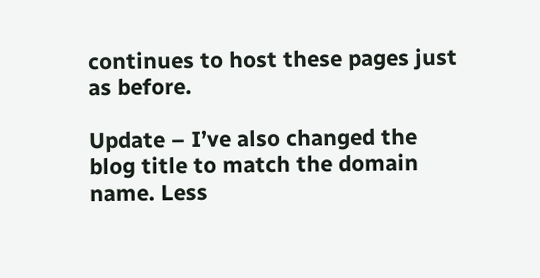continues to host these pages just as before.

Update – I’ve also changed the blog title to match the domain name. Less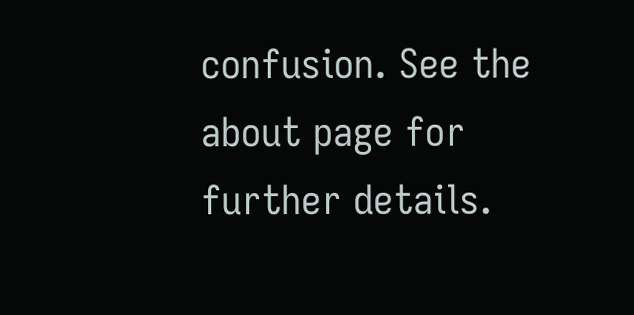confusion. See the about page for further details.